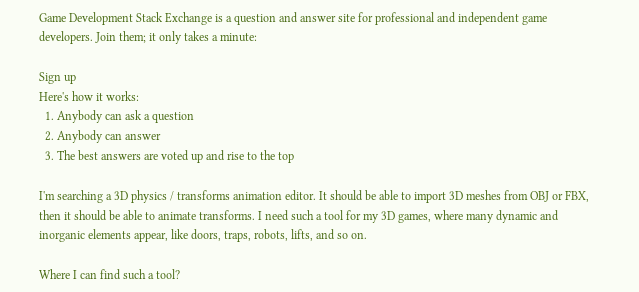Game Development Stack Exchange is a question and answer site for professional and independent game developers. Join them; it only takes a minute:

Sign up
Here's how it works:
  1. Anybody can ask a question
  2. Anybody can answer
  3. The best answers are voted up and rise to the top

I'm searching a 3D physics / transforms animation editor. It should be able to import 3D meshes from OBJ or FBX, then it should be able to animate transforms. I need such a tool for my 3D games, where many dynamic and inorganic elements appear, like doors, traps, robots, lifts, and so on.

Where I can find such a tool?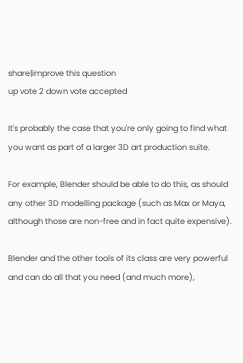share|improve this question
up vote 2 down vote accepted

It's probably the case that you're only going to find what you want as part of a larger 3D art production suite.

For example, Blender should be able to do this, as should any other 3D modelling package (such as Max or Maya, although those are non-free and in fact quite expensive).

Blender and the other tools of its class are very powerful and can do all that you need (and much more),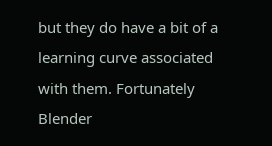but they do have a bit of a learning curve associated with them. Fortunately Blender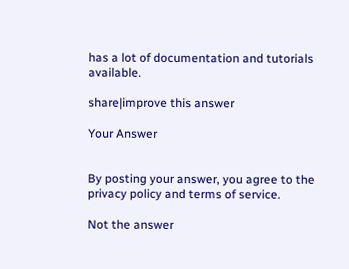has a lot of documentation and tutorials available.

share|improve this answer

Your Answer


By posting your answer, you agree to the privacy policy and terms of service.

Not the answer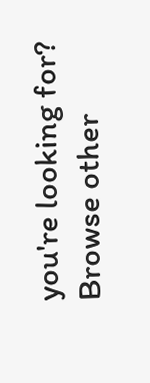you're looking for? Browse other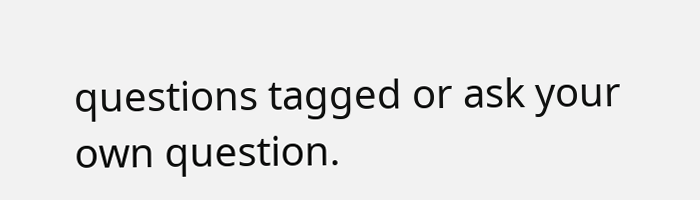questions tagged or ask your own question.